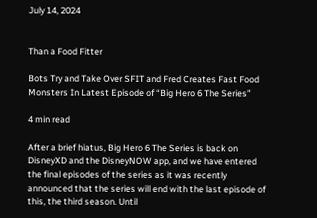July 14, 2024


Than a Food Fitter

Bots Try and Take Over SFIT and Fred Creates Fast Food Monsters In Latest Episode of “Big Hero 6 The Series”

4 min read

After a brief hiatus, Big Hero 6 The Series is back on DisneyXD and the DisneyNOW app, and we have entered the final episodes of the series as it was recently announced that the series will end with the last episode of this, the third season. Until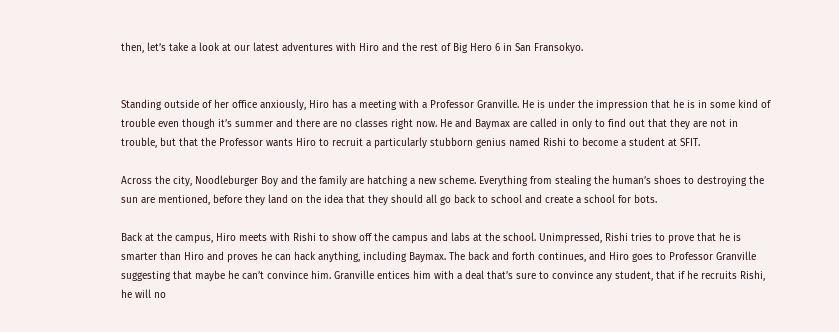then, let’s take a look at our latest adventures with Hiro and the rest of Big Hero 6 in San Fransokyo.


Standing outside of her office anxiously, Hiro has a meeting with a Professor Granville. He is under the impression that he is in some kind of trouble even though it’s summer and there are no classes right now. He and Baymax are called in only to find out that they are not in trouble, but that the Professor wants Hiro to recruit a particularly stubborn genius named Rishi to become a student at SFIT.

Across the city, Noodleburger Boy and the family are hatching a new scheme. Everything from stealing the human’s shoes to destroying the sun are mentioned, before they land on the idea that they should all go back to school and create a school for bots.

Back at the campus, Hiro meets with Rishi to show off the campus and labs at the school. Unimpressed, Rishi tries to prove that he is smarter than Hiro and proves he can hack anything, including Baymax. The back and forth continues, and Hiro goes to Professor Granville suggesting that maybe he can’t convince him. Granville entices him with a deal that’s sure to convince any student, that if he recruits Rishi, he will no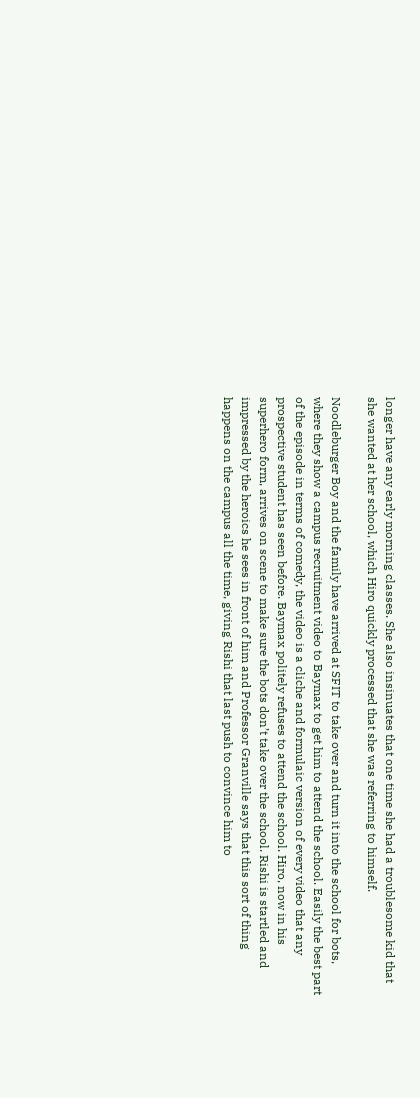longer have any early morning classes. She also insinuates that one time she had a troublesome kid that she wanted at her school, which Hiro quickly processed that she was referring to himself.

Noodleburger Boy and the family have arrived at SFIT to take over and turn it into the school for bots, where they show a campus recruitment video to Baymax to get him to attend the school. Easily the best part of the episode in terms of comedy, the video is a cliche and formulaic version of every video that any prospective student has seen before. Baymax politely refuses to attend the school. Hiro, now in his superhero form, arrives on scene to make sure the bots don’t take over the school. Rishi is startled and impressed by the heroics he sees in front of him and Professor Granville says that this sort of thing happens on the campus all the time, giving Rishi that last push to convince him to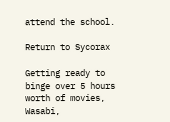attend the school.

Return to Sycorax

Getting ready to binge over 5 hours worth of movies, Wasabi,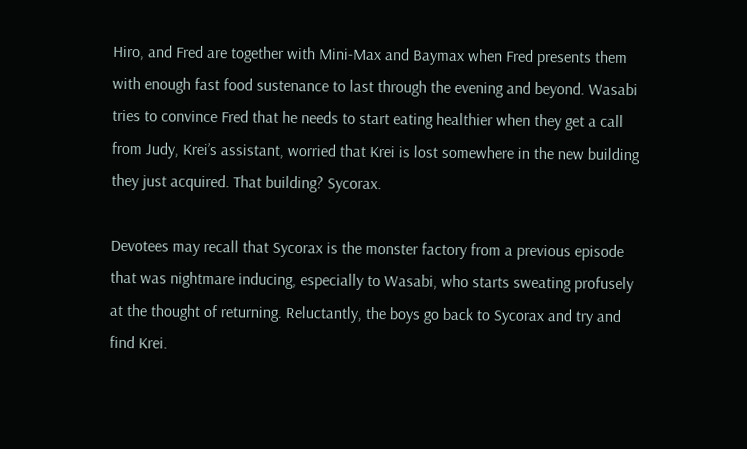Hiro, and Fred are together with Mini-Max and Baymax when Fred presents them with enough fast food sustenance to last through the evening and beyond. Wasabi tries to convince Fred that he needs to start eating healthier when they get a call from Judy, Krei’s assistant, worried that Krei is lost somewhere in the new building they just acquired. That building? Sycorax.

Devotees may recall that Sycorax is the monster factory from a previous episode that was nightmare inducing, especially to Wasabi, who starts sweating profusely at the thought of returning. Reluctantly, the boys go back to Sycorax and try and find Krei.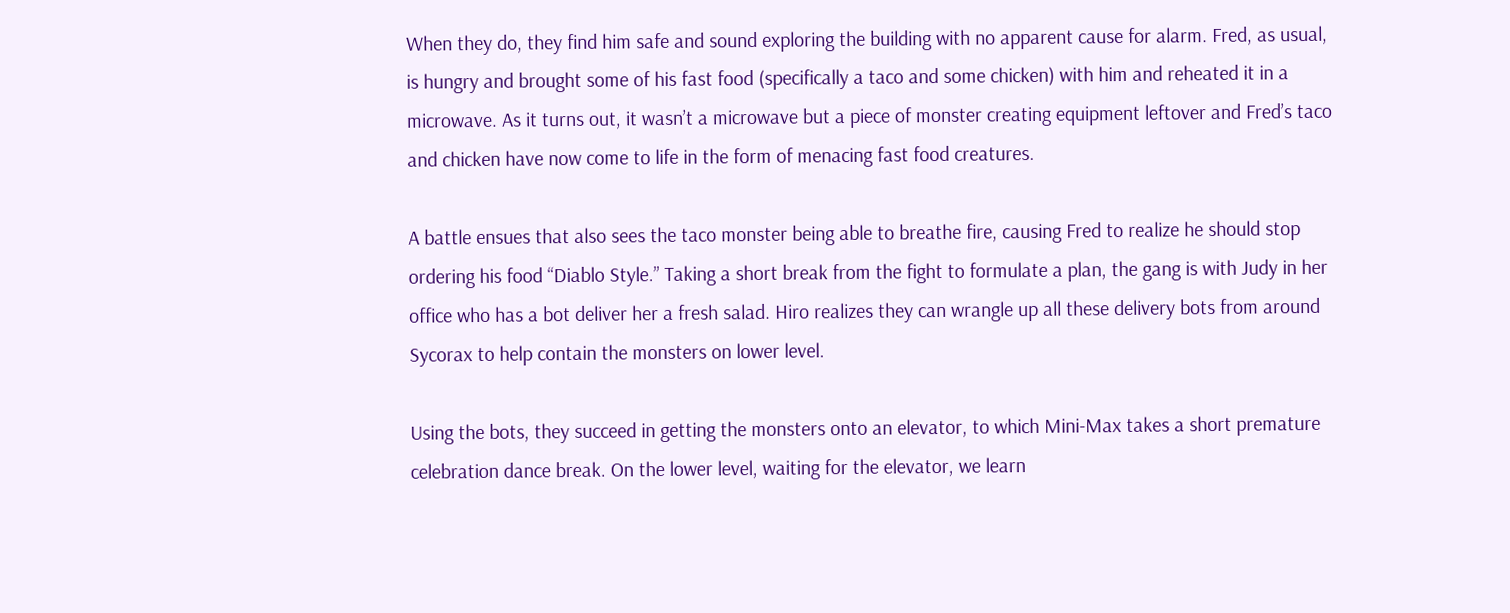When they do, they find him safe and sound exploring the building with no apparent cause for alarm. Fred, as usual, is hungry and brought some of his fast food (specifically a taco and some chicken) with him and reheated it in a microwave. As it turns out, it wasn’t a microwave but a piece of monster creating equipment leftover and Fred’s taco and chicken have now come to life in the form of menacing fast food creatures.

A battle ensues that also sees the taco monster being able to breathe fire, causing Fred to realize he should stop ordering his food “Diablo Style.” Taking a short break from the fight to formulate a plan, the gang is with Judy in her office who has a bot deliver her a fresh salad. Hiro realizes they can wrangle up all these delivery bots from around Sycorax to help contain the monsters on lower level.

Using the bots, they succeed in getting the monsters onto an elevator, to which Mini-Max takes a short premature celebration dance break. On the lower level, waiting for the elevator, we learn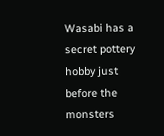Wasabi has a secret pottery hobby just before the monsters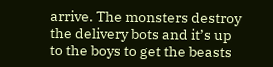arrive. The monsters destroy the delivery bots and it’s up to the boys to get the beasts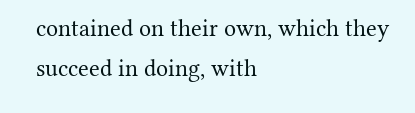contained on their own, which they succeed in doing, with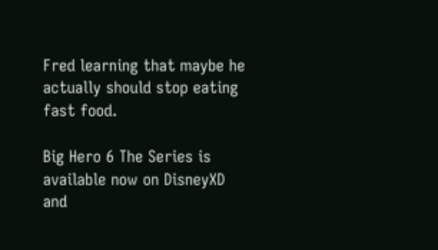Fred learning that maybe he actually should stop eating fast food.

Big Hero 6 The Series is available now on DisneyXD and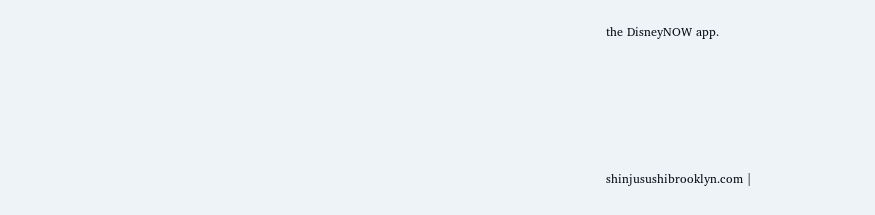the DisneyNOW app.





shinjusushibrooklyn.com |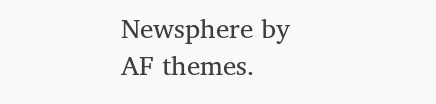Newsphere by AF themes.